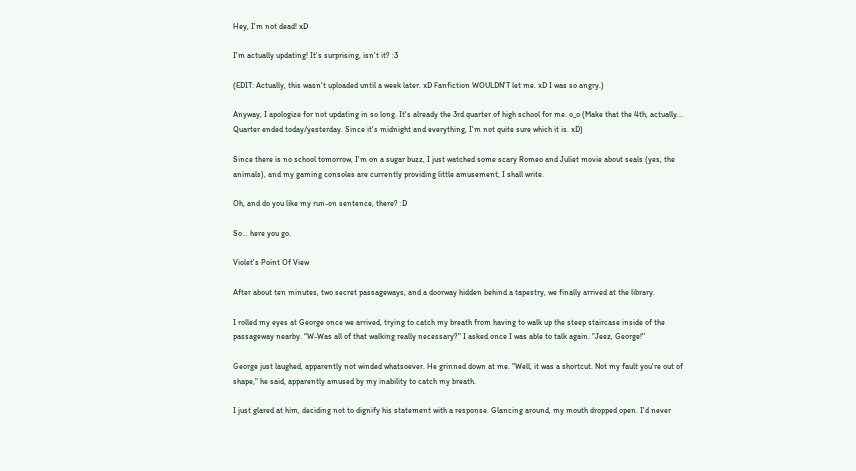Hey, I'm not dead! xD

I'm actually updating! It's surprising, isn't it? :3

(EDIT: Actually, this wasn't uploaded until a week later. xD Fanfiction WOULDN'T let me. xD I was so angry.)

Anyway, I apologize for not updating in so long. It's already the 3rd quarter of high school for me. o_o (Make that the 4th, actually... Quarter ended today/yesterday. Since it's midnight and everything, I'm not quite sure which it is. xD)

Since there is no school tomorrow, I'm on a sugar buzz, I just watched some scary Romeo and Juliet movie about seals (yes, the animals), and my gaming consoles are currently providing little amusement, I shall write.

Oh, and do you like my run-on sentence, there? :D

So... here you go.

Violet's Point Of View

After about ten minutes, two secret passageways, and a doorway hidden behind a tapestry, we finally arrived at the library.

I rolled my eyes at George once we arrived, trying to catch my breath from having to walk up the steep staircase inside of the passageway nearby. "W-Was all of that walking really necessary?" I asked once I was able to talk again. "Jeez, George!"

George just laughed, apparently not winded whatsoever. He grinned down at me. "Well, it was a shortcut. Not my fault you're out of shape," he said, apparently amused by my inability to catch my breath.

I just glared at him, deciding not to dignify his statement with a response. Glancing around, my mouth dropped open. I'd never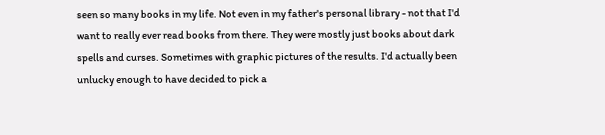seen so many books in my life. Not even in my father's personal library - not that I'd want to really ever read books from there. They were mostly just books about dark spells and curses. Sometimes with graphic pictures of the results. I'd actually been unlucky enough to have decided to pick a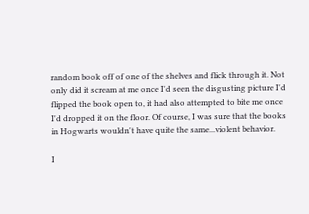random book off of one of the shelves and flick through it. Not only did it scream at me once I'd seen the disgusting picture I'd flipped the book open to, it had also attempted to bite me once I'd dropped it on the floor. Of course, I was sure that the books in Hogwarts wouldn't have quite the same...violent behavior.

I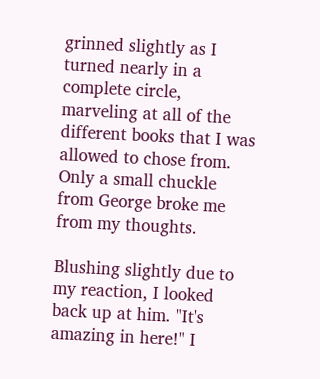grinned slightly as I turned nearly in a complete circle, marveling at all of the different books that I was allowed to chose from. Only a small chuckle from George broke me from my thoughts.

Blushing slightly due to my reaction, I looked back up at him. "It's amazing in here!" I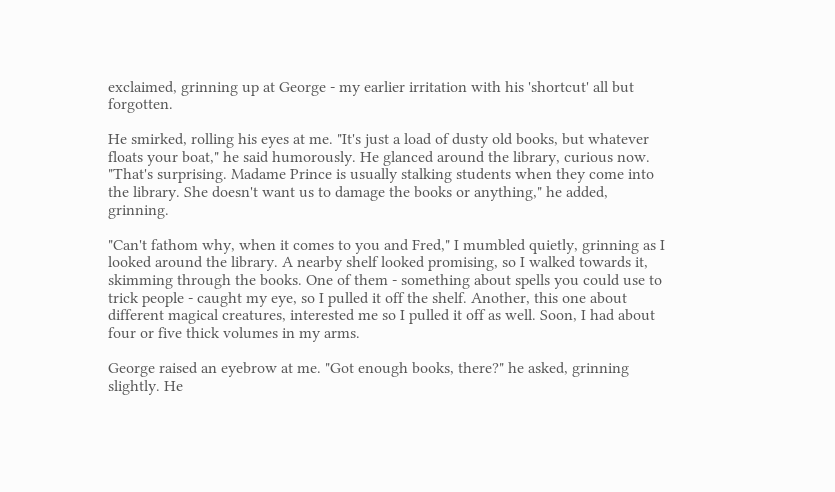exclaimed, grinning up at George - my earlier irritation with his 'shortcut' all but forgotten.

He smirked, rolling his eyes at me. "It's just a load of dusty old books, but whatever floats your boat," he said humorously. He glanced around the library, curious now. "That's surprising. Madame Prince is usually stalking students when they come into the library. She doesn't want us to damage the books or anything," he added, grinning.

"Can't fathom why, when it comes to you and Fred," I mumbled quietly, grinning as I looked around the library. A nearby shelf looked promising, so I walked towards it, skimming through the books. One of them - something about spells you could use to trick people - caught my eye, so I pulled it off the shelf. Another, this one about different magical creatures, interested me so I pulled it off as well. Soon, I had about four or five thick volumes in my arms.

George raised an eyebrow at me. "Got enough books, there?" he asked, grinning slightly. He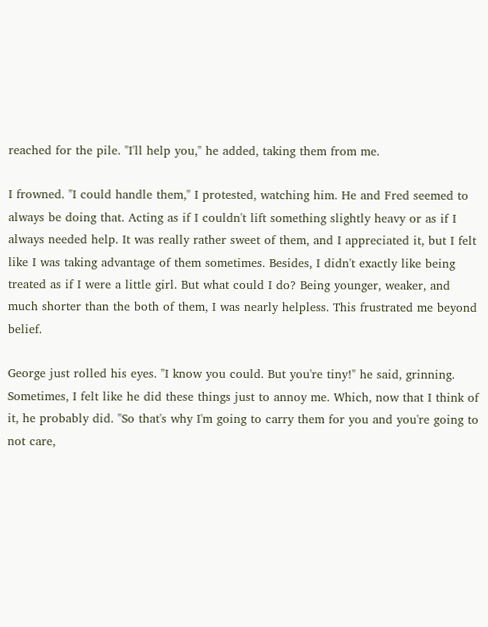reached for the pile. "I'll help you," he added, taking them from me.

I frowned. "I could handle them," I protested, watching him. He and Fred seemed to always be doing that. Acting as if I couldn't lift something slightly heavy or as if I always needed help. It was really rather sweet of them, and I appreciated it, but I felt like I was taking advantage of them sometimes. Besides, I didn't exactly like being treated as if I were a little girl. But what could I do? Being younger, weaker, and much shorter than the both of them, I was nearly helpless. This frustrated me beyond belief.

George just rolled his eyes. "I know you could. But you're tiny!" he said, grinning. Sometimes, I felt like he did these things just to annoy me. Which, now that I think of it, he probably did. "So that's why I'm going to carry them for you and you're going to not care,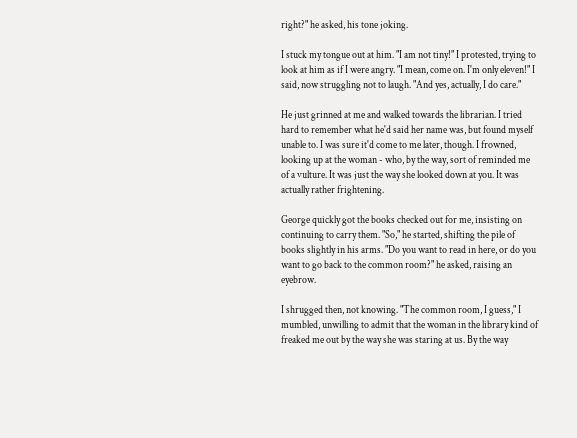right?" he asked, his tone joking.

I stuck my tongue out at him. "I am not tiny!" I protested, trying to look at him as if I were angry. "I mean, come on. I'm only eleven!" I said, now struggling not to laugh. "And yes, actually, I do care."

He just grinned at me and walked towards the librarian. I tried hard to remember what he'd said her name was, but found myself unable to. I was sure it'd come to me later, though. I frowned, looking up at the woman - who, by the way, sort of reminded me of a vulture. It was just the way she looked down at you. It was actually rather frightening.

George quickly got the books checked out for me, insisting on continuing to carry them. "So," he started, shifting the pile of books slightly in his arms. "Do you want to read in here, or do you want to go back to the common room?" he asked, raising an eyebrow.

I shrugged then, not knowing. "The common room, I guess," I mumbled, unwilling to admit that the woman in the library kind of freaked me out by the way she was staring at us. By the way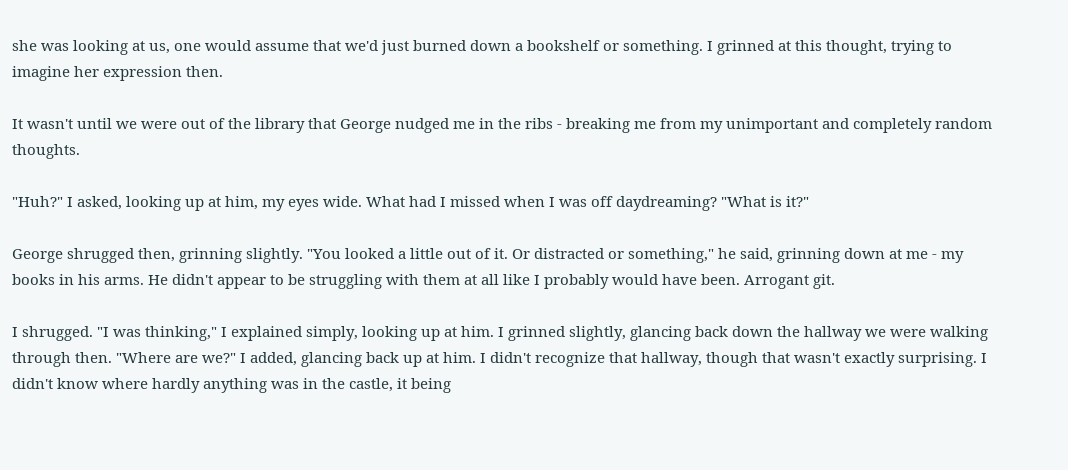she was looking at us, one would assume that we'd just burned down a bookshelf or something. I grinned at this thought, trying to imagine her expression then.

It wasn't until we were out of the library that George nudged me in the ribs - breaking me from my unimportant and completely random thoughts.

"Huh?" I asked, looking up at him, my eyes wide. What had I missed when I was off daydreaming? "What is it?"

George shrugged then, grinning slightly. "You looked a little out of it. Or distracted or something," he said, grinning down at me - my books in his arms. He didn't appear to be struggling with them at all like I probably would have been. Arrogant git.

I shrugged. "I was thinking," I explained simply, looking up at him. I grinned slightly, glancing back down the hallway we were walking through then. "Where are we?" I added, glancing back up at him. I didn't recognize that hallway, though that wasn't exactly surprising. I didn't know where hardly anything was in the castle, it being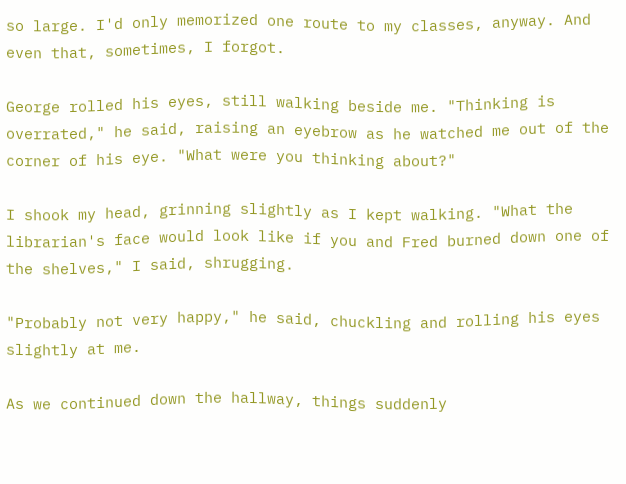so large. I'd only memorized one route to my classes, anyway. And even that, sometimes, I forgot.

George rolled his eyes, still walking beside me. "Thinking is overrated," he said, raising an eyebrow as he watched me out of the corner of his eye. "What were you thinking about?"

I shook my head, grinning slightly as I kept walking. "What the librarian's face would look like if you and Fred burned down one of the shelves," I said, shrugging.

"Probably not very happy," he said, chuckling and rolling his eyes slightly at me.

As we continued down the hallway, things suddenly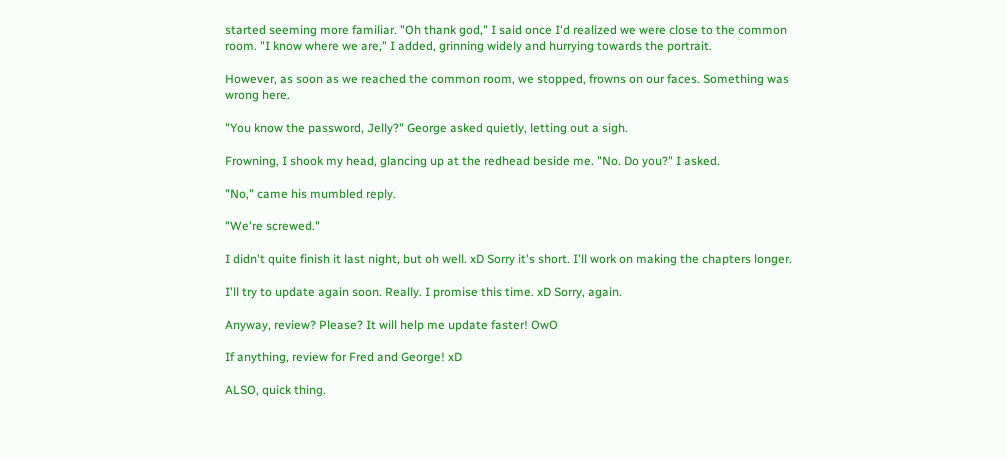started seeming more familiar. "Oh thank god," I said once I'd realized we were close to the common room. "I know where we are," I added, grinning widely and hurrying towards the portrait.

However, as soon as we reached the common room, we stopped, frowns on our faces. Something was wrong here.

"You know the password, Jelly?" George asked quietly, letting out a sigh.

Frowning, I shook my head, glancing up at the redhead beside me. "No. Do you?" I asked.

"No," came his mumbled reply.

"We're screwed."

I didn't quite finish it last night, but oh well. xD Sorry it's short. I'll work on making the chapters longer.

I'll try to update again soon. Really. I promise this time. xD Sorry, again.

Anyway, review? Please? It will help me update faster! OwO

If anything, review for Fred and George! xD

ALSO, quick thing.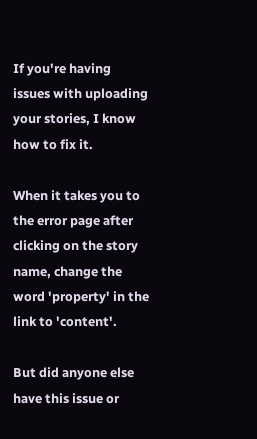If you're having issues with uploading your stories, I know how to fix it.

When it takes you to the error page after clicking on the story name, change the word 'property' in the link to 'content'.

But did anyone else have this issue or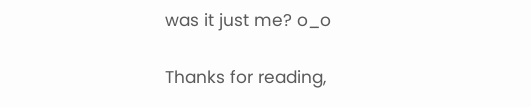was it just me? o_o

Thanks for reading,